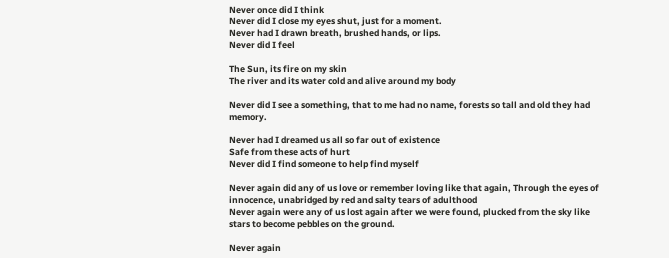Never once did I think
Never did I close my eyes shut, just for a moment.
Never had I drawn breath, brushed hands, or lips.
Never did I feel

The Sun, its fire on my skin
The river and its water cold and alive around my body

Never did I see a something, that to me had no name, forests so tall and old they had memory.

Never had I dreamed us all so far out of existence
Safe from these acts of hurt
Never did I find someone to help find myself

Never again did any of us love or remember loving like that again, Through the eyes of innocence, unabridged by red and salty tears of adulthood
Never again were any of us lost again after we were found, plucked from the sky like stars to become pebbles on the ground.

Never again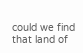could we find that land of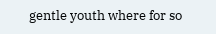gentle youth where for so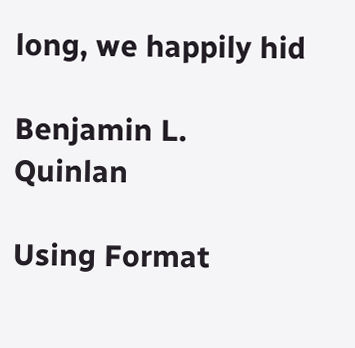long, we happily hid

Benjamin L. Quinlan

Using Format